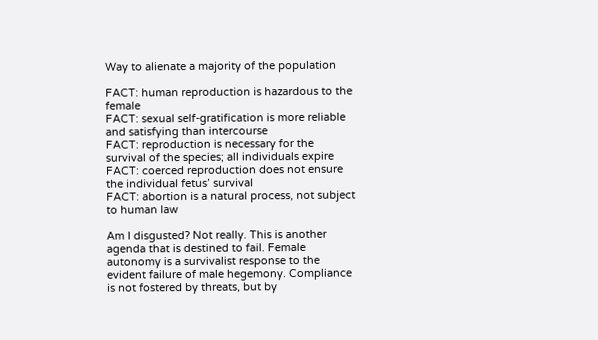Way to alienate a majority of the population

FACT: human reproduction is hazardous to the female
FACT: sexual self-gratification is more reliable and satisfying than intercourse
FACT: reproduction is necessary for the survival of the species; all individuals expire
FACT: coerced reproduction does not ensure the individual fetus’ survival
FACT: abortion is a natural process, not subject to human law

Am I disgusted? Not really. This is another agenda that is destined to fail. Female autonomy is a survivalist response to the evident failure of male hegemony. Compliance is not fostered by threats, but by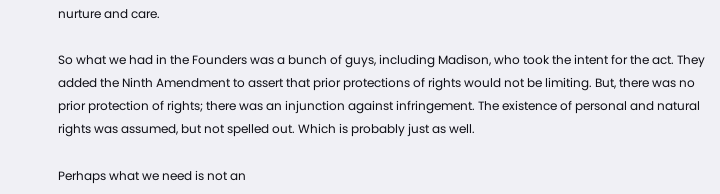nurture and care.

So what we had in the Founders was a bunch of guys, including Madison, who took the intent for the act. They added the Ninth Amendment to assert that prior protections of rights would not be limiting. But, there was no prior protection of rights; there was an injunction against infringement. The existence of personal and natural rights was assumed, but not spelled out. Which is probably just as well.

Perhaps what we need is not an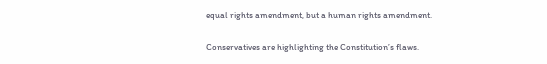equal rights amendment, but a human rights amendment.

Conservatives are highlighting the Constitution’s flaws.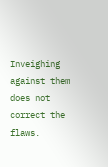Inveighing against them does not correct the flaws.